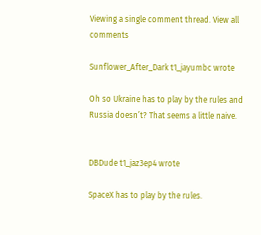Viewing a single comment thread. View all comments

Sunflower_After_Dark t1_jayumbc wrote

Oh so Ukraine has to play by the rules and Russia doesn’t? That seems a little naive.


DBDude t1_jaz3ep4 wrote

SpaceX has to play by the rules.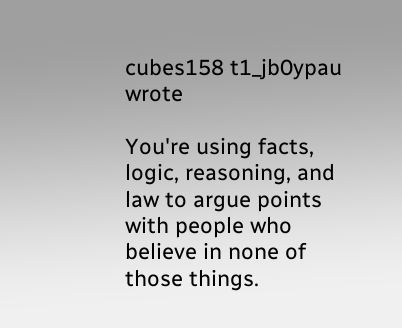cubes158 t1_jb0ypau wrote

You're using facts, logic, reasoning, and law to argue points with people who believe in none of those things.